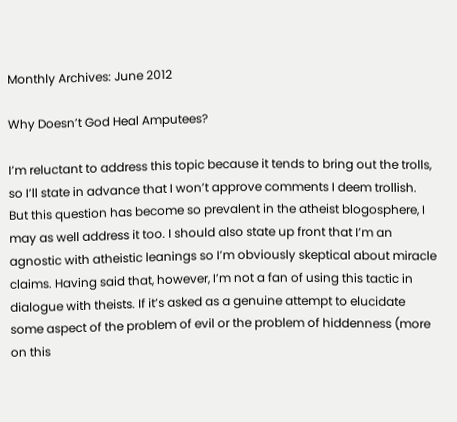Monthly Archives: June 2012

Why Doesn’t God Heal Amputees?

I’m reluctant to address this topic because it tends to bring out the trolls, so I’ll state in advance that I won’t approve comments I deem trollish. But this question has become so prevalent in the atheist blogosphere, I may as well address it too. I should also state up front that I’m an agnostic with atheistic leanings so I’m obviously skeptical about miracle claims. Having said that, however, I’m not a fan of using this tactic in dialogue with theists. If it’s asked as a genuine attempt to elucidate some aspect of the problem of evil or the problem of hiddenness (more on this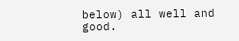below) all well and good.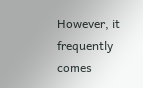However, it frequently comes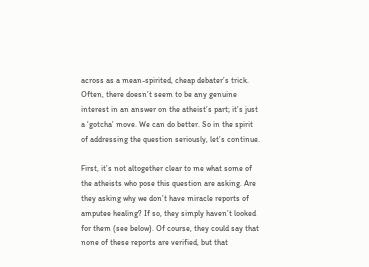across as a mean-spirited, cheap debater’s trick. Often, there doesn’t seem to be any genuine interest in an answer on the atheist’s part; it’s just a ‘gotcha’ move. We can do better. So in the spirit of addressing the question seriously, let’s continue.

First, it’s not altogether clear to me what some of the atheists who pose this question are asking. Are they asking why we don’t have miracle reports of amputee healing? If so, they simply haven’t looked for them (see below). Of course, they could say that none of these reports are verified, but that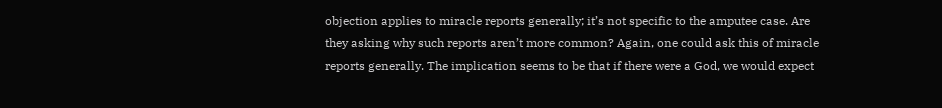objection applies to miracle reports generally; it’s not specific to the amputee case. Are they asking why such reports aren’t more common? Again, one could ask this of miracle reports generally. The implication seems to be that if there were a God, we would expect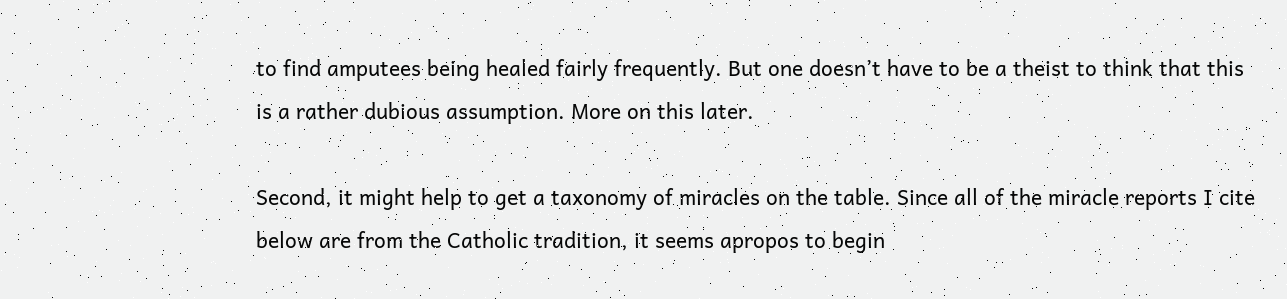to find amputees being healed fairly frequently. But one doesn’t have to be a theist to think that this is a rather dubious assumption. More on this later.

Second, it might help to get a taxonomy of miracles on the table. Since all of the miracle reports I cite below are from the Catholic tradition, it seems apropos to begin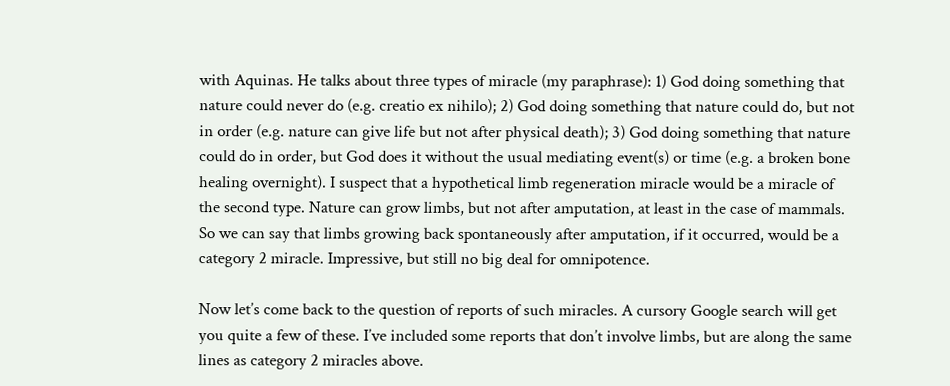with Aquinas. He talks about three types of miracle (my paraphrase): 1) God doing something that nature could never do (e.g. creatio ex nihilo); 2) God doing something that nature could do, but not in order (e.g. nature can give life but not after physical death); 3) God doing something that nature could do in order, but God does it without the usual mediating event(s) or time (e.g. a broken bone healing overnight). I suspect that a hypothetical limb regeneration miracle would be a miracle of the second type. Nature can grow limbs, but not after amputation, at least in the case of mammals. So we can say that limbs growing back spontaneously after amputation, if it occurred, would be a category 2 miracle. Impressive, but still no big deal for omnipotence.

Now let’s come back to the question of reports of such miracles. A cursory Google search will get you quite a few of these. I’ve included some reports that don’t involve limbs, but are along the same lines as category 2 miracles above.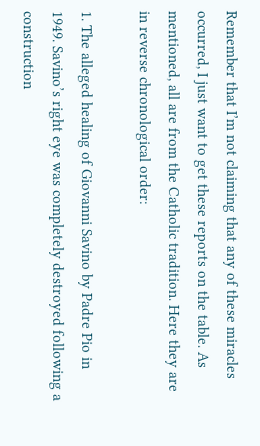Remember that I’m not claiming that any of these miracles occurred, I just want to get these reports on the table. As mentioned, all are from the Catholic tradition. Here they are in reverse chronological order:

1. The alleged healing of Giovanni Savino by Padre Pio in 1949. Savino’s right eye was completely destroyed following a construction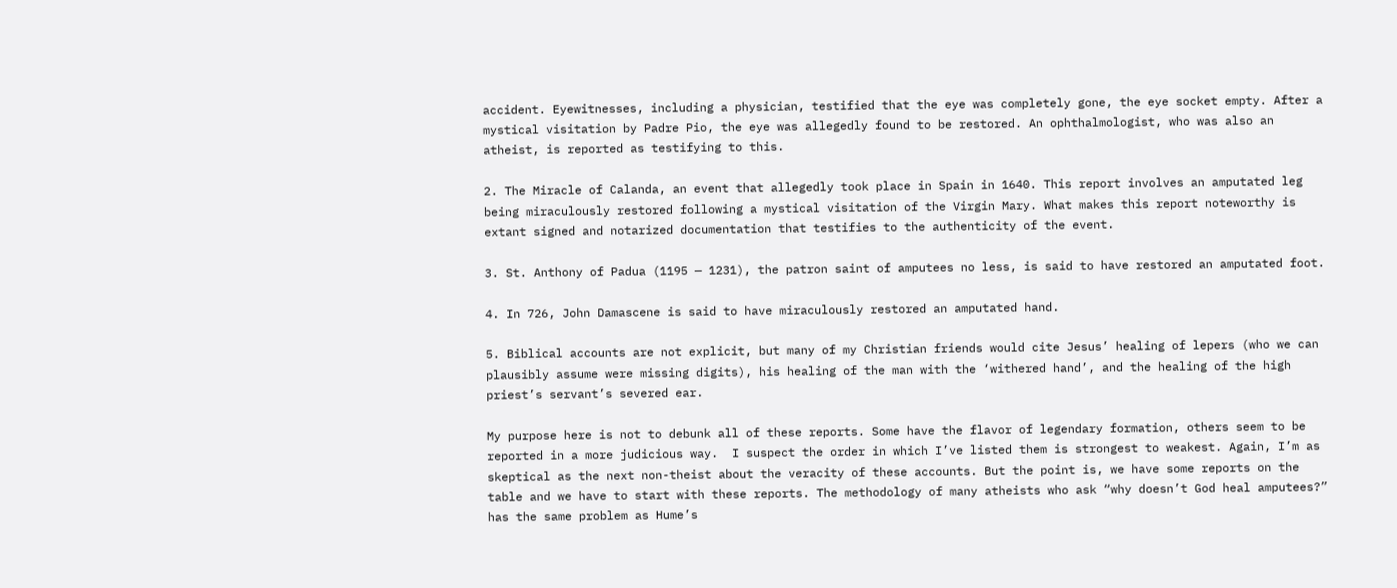accident. Eyewitnesses, including a physician, testified that the eye was completely gone, the eye socket empty. After a mystical visitation by Padre Pio, the eye was allegedly found to be restored. An ophthalmologist, who was also an atheist, is reported as testifying to this.

2. The Miracle of Calanda, an event that allegedly took place in Spain in 1640. This report involves an amputated leg being miraculously restored following a mystical visitation of the Virgin Mary. What makes this report noteworthy is extant signed and notarized documentation that testifies to the authenticity of the event.

3. St. Anthony of Padua (1195 — 1231), the patron saint of amputees no less, is said to have restored an amputated foot.

4. In 726, John Damascene is said to have miraculously restored an amputated hand.

5. Biblical accounts are not explicit, but many of my Christian friends would cite Jesus’ healing of lepers (who we can plausibly assume were missing digits), his healing of the man with the ‘withered hand’, and the healing of the high priest’s servant’s severed ear.

My purpose here is not to debunk all of these reports. Some have the flavor of legendary formation, others seem to be reported in a more judicious way.  I suspect the order in which I’ve listed them is strongest to weakest. Again, I’m as skeptical as the next non-theist about the veracity of these accounts. But the point is, we have some reports on the table and we have to start with these reports. The methodology of many atheists who ask “why doesn’t God heal amputees?” has the same problem as Hume’s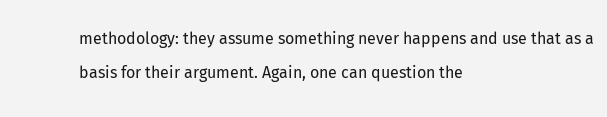methodology: they assume something never happens and use that as a basis for their argument. Again, one can question the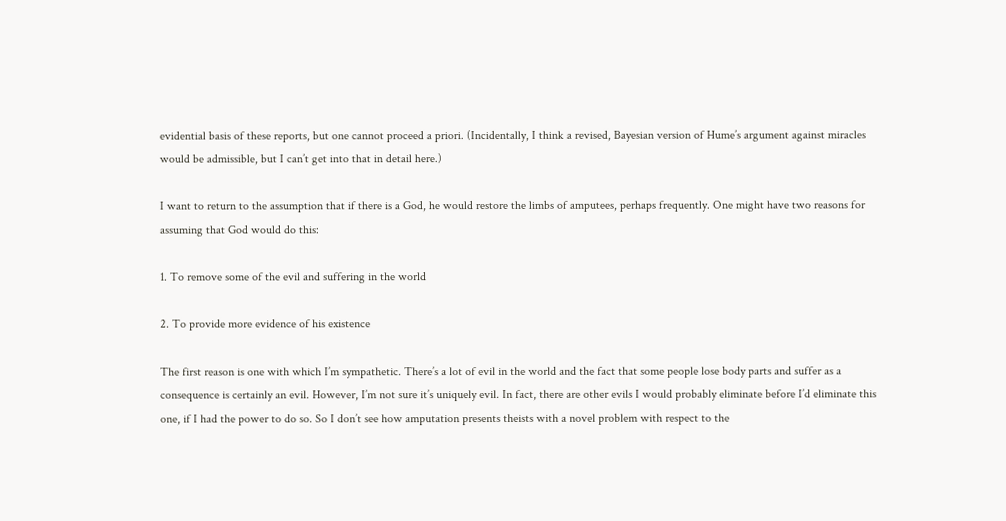evidential basis of these reports, but one cannot proceed a priori. (Incidentally, I think a revised, Bayesian version of Hume’s argument against miracles would be admissible, but I can’t get into that in detail here.)

I want to return to the assumption that if there is a God, he would restore the limbs of amputees, perhaps frequently. One might have two reasons for assuming that God would do this:

1. To remove some of the evil and suffering in the world

2. To provide more evidence of his existence

The first reason is one with which I’m sympathetic. There’s a lot of evil in the world and the fact that some people lose body parts and suffer as a consequence is certainly an evil. However, I’m not sure it’s uniquely evil. In fact, there are other evils I would probably eliminate before I’d eliminate this one, if I had the power to do so. So I don’t see how amputation presents theists with a novel problem with respect to the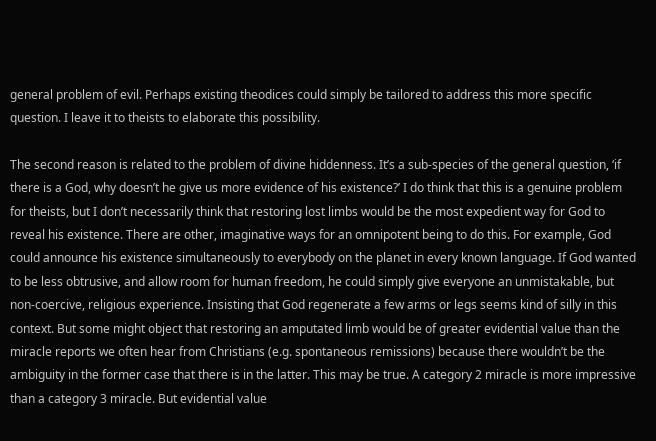general problem of evil. Perhaps existing theodices could simply be tailored to address this more specific question. I leave it to theists to elaborate this possibility.

The second reason is related to the problem of divine hiddenness. It’s a sub-species of the general question, ‘if there is a God, why doesn’t he give us more evidence of his existence?’ I do think that this is a genuine problem for theists, but I don’t necessarily think that restoring lost limbs would be the most expedient way for God to reveal his existence. There are other, imaginative ways for an omnipotent being to do this. For example, God could announce his existence simultaneously to everybody on the planet in every known language. If God wanted to be less obtrusive, and allow room for human freedom, he could simply give everyone an unmistakable, but non-coercive, religious experience. Insisting that God regenerate a few arms or legs seems kind of silly in this context. But some might object that restoring an amputated limb would be of greater evidential value than the miracle reports we often hear from Christians (e.g. spontaneous remissions) because there wouldn’t be the ambiguity in the former case that there is in the latter. This may be true. A category 2 miracle is more impressive than a category 3 miracle. But evidential value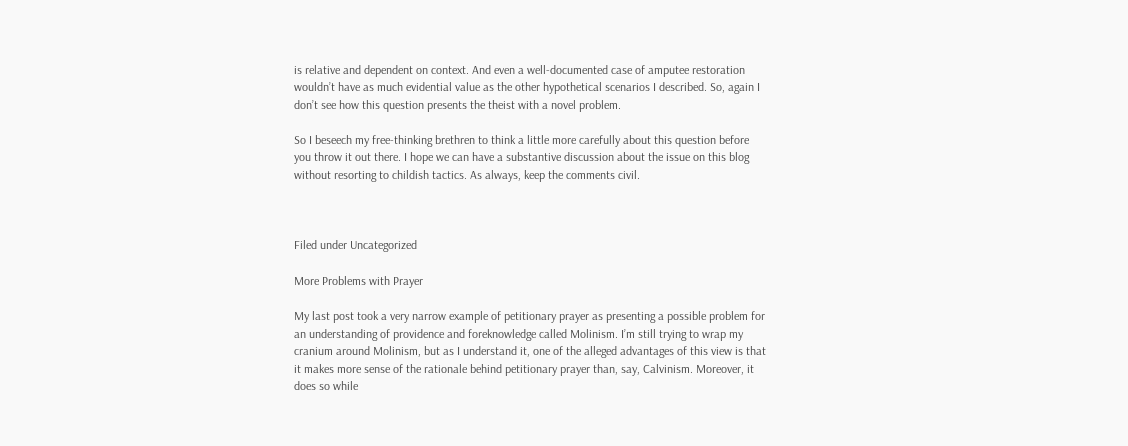is relative and dependent on context. And even a well-documented case of amputee restoration wouldn’t have as much evidential value as the other hypothetical scenarios I described. So, again I don’t see how this question presents the theist with a novel problem.

So I beseech my free-thinking brethren to think a little more carefully about this question before you throw it out there. I hope we can have a substantive discussion about the issue on this blog without resorting to childish tactics. As always, keep the comments civil.



Filed under Uncategorized

More Problems with Prayer

My last post took a very narrow example of petitionary prayer as presenting a possible problem for an understanding of providence and foreknowledge called Molinism. I’m still trying to wrap my cranium around Molinism, but as I understand it, one of the alleged advantages of this view is that it makes more sense of the rationale behind petitionary prayer than, say, Calvinism. Moreover, it does so while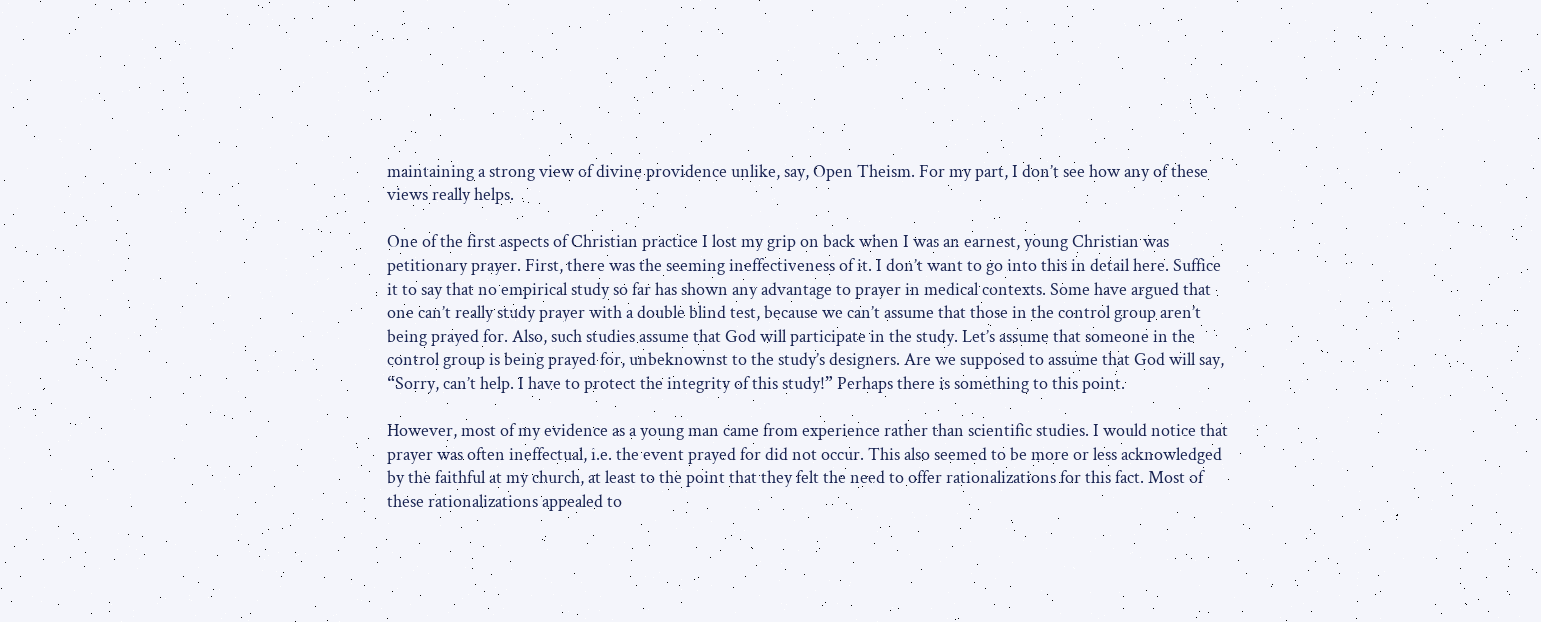maintaining a strong view of divine providence unlike, say, Open Theism. For my part, I don’t see how any of these views really helps.

One of the first aspects of Christian practice I lost my grip on back when I was an earnest, young Christian was petitionary prayer. First, there was the seeming ineffectiveness of it. I don’t want to go into this in detail here. Suffice it to say that no empirical study so far has shown any advantage to prayer in medical contexts. Some have argued that one can’t really study prayer with a double blind test, because we can’t assume that those in the control group aren’t being prayed for. Also, such studies assume that God will participate in the study. Let’s assume that someone in the control group is being prayed for, unbeknownst to the study’s designers. Are we supposed to assume that God will say, “Sorry, can’t help. I have to protect the integrity of this study!” Perhaps there is something to this point.

However, most of my evidence as a young man came from experience rather than scientific studies. I would notice that prayer was often ineffectual, i.e. the event prayed for did not occur. This also seemed to be more or less acknowledged by the faithful at my church, at least to the point that they felt the need to offer rationalizations for this fact. Most of these rationalizations appealed to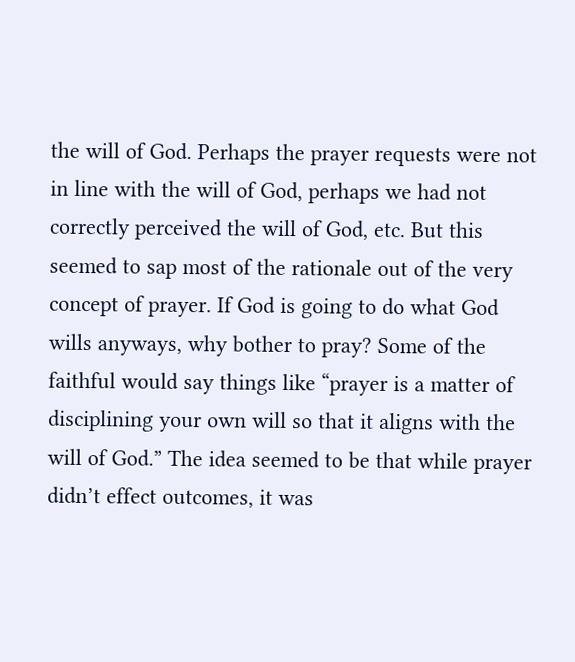the will of God. Perhaps the prayer requests were not in line with the will of God, perhaps we had not correctly perceived the will of God, etc. But this seemed to sap most of the rationale out of the very concept of prayer. If God is going to do what God wills anyways, why bother to pray? Some of the faithful would say things like “prayer is a matter of disciplining your own will so that it aligns with the will of God.” The idea seemed to be that while prayer didn’t effect outcomes, it was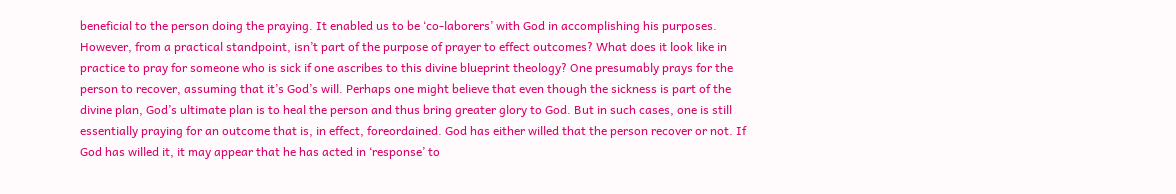beneficial to the person doing the praying. It enabled us to be ‘co-laborers’ with God in accomplishing his purposes. However, from a practical standpoint, isn’t part of the purpose of prayer to effect outcomes? What does it look like in practice to pray for someone who is sick if one ascribes to this divine blueprint theology? One presumably prays for the person to recover, assuming that it’s God’s will. Perhaps one might believe that even though the sickness is part of the divine plan, God’s ultimate plan is to heal the person and thus bring greater glory to God. But in such cases, one is still essentially praying for an outcome that is, in effect, foreordained. God has either willed that the person recover or not. If God has willed it, it may appear that he has acted in ‘response’ to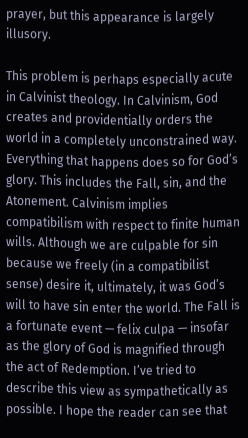prayer, but this appearance is largely illusory.

This problem is perhaps especially acute in Calvinist theology. In Calvinism, God creates and providentially orders the world in a completely unconstrained way. Everything that happens does so for God’s glory. This includes the Fall, sin, and the Atonement. Calvinism implies compatibilism with respect to finite human wills. Although we are culpable for sin because we freely (in a compatibilist sense) desire it, ultimately, it was God’s will to have sin enter the world. The Fall is a fortunate event — felix culpa — insofar as the glory of God is magnified through the act of Redemption. I’ve tried to describe this view as sympathetically as possible. I hope the reader can see that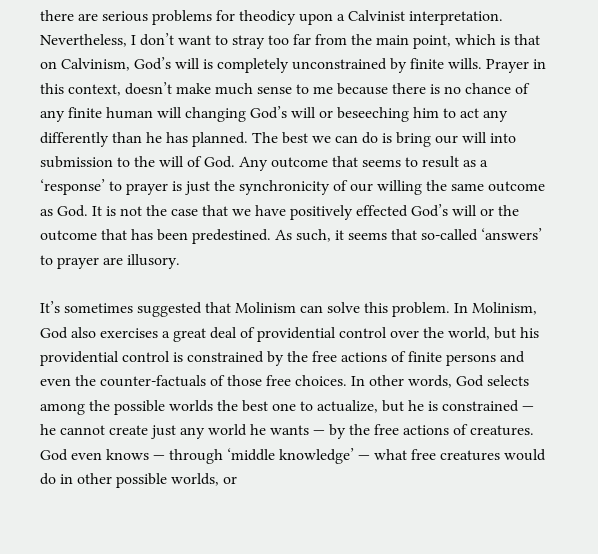there are serious problems for theodicy upon a Calvinist interpretation. Nevertheless, I don’t want to stray too far from the main point, which is that on Calvinism, God’s will is completely unconstrained by finite wills. Prayer in this context, doesn’t make much sense to me because there is no chance of any finite human will changing God’s will or beseeching him to act any differently than he has planned. The best we can do is bring our will into submission to the will of God. Any outcome that seems to result as a ‘response’ to prayer is just the synchronicity of our willing the same outcome as God. It is not the case that we have positively effected God’s will or the outcome that has been predestined. As such, it seems that so-called ‘answers’ to prayer are illusory.

It’s sometimes suggested that Molinism can solve this problem. In Molinism, God also exercises a great deal of providential control over the world, but his providential control is constrained by the free actions of finite persons and even the counter-factuals of those free choices. In other words, God selects among the possible worlds the best one to actualize, but he is constrained — he cannot create just any world he wants — by the free actions of creatures. God even knows — through ‘middle knowledge’ — what free creatures would do in other possible worlds, or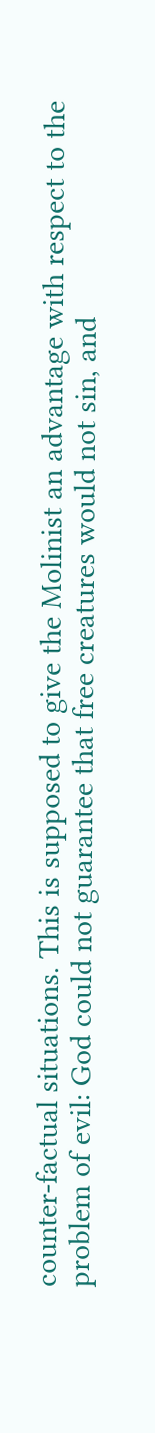counter-factual situations. This is supposed to give the Molinist an advantage with respect to the problem of evil: God could not guarantee that free creatures would not sin, and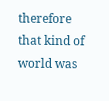therefore that kind of world was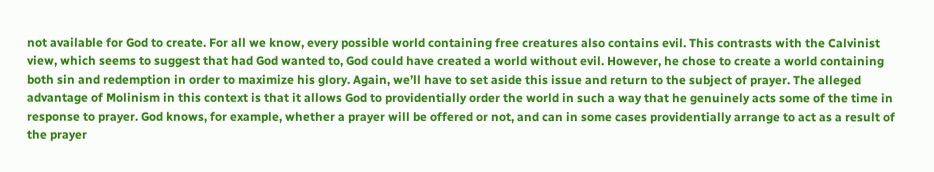not available for God to create. For all we know, every possible world containing free creatures also contains evil. This contrasts with the Calvinist view, which seems to suggest that had God wanted to, God could have created a world without evil. However, he chose to create a world containing both sin and redemption in order to maximize his glory. Again, we’ll have to set aside this issue and return to the subject of prayer. The alleged advantage of Molinism in this context is that it allows God to providentially order the world in such a way that he genuinely acts some of the time in response to prayer. God knows, for example, whether a prayer will be offered or not, and can in some cases providentially arrange to act as a result of the prayer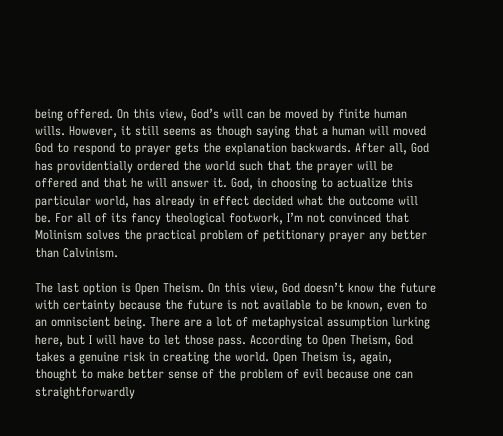being offered. On this view, God’s will can be moved by finite human wills. However, it still seems as though saying that a human will moved God to respond to prayer gets the explanation backwards. After all, God has providentially ordered the world such that the prayer will be offered and that he will answer it. God, in choosing to actualize this particular world, has already in effect decided what the outcome will be. For all of its fancy theological footwork, I’m not convinced that Molinism solves the practical problem of petitionary prayer any better than Calvinism.

The last option is Open Theism. On this view, God doesn’t know the future with certainty because the future is not available to be known, even to an omniscient being. There are a lot of metaphysical assumption lurking here, but I will have to let those pass. According to Open Theism, God takes a genuine risk in creating the world. Open Theism is, again, thought to make better sense of the problem of evil because one can straightforwardly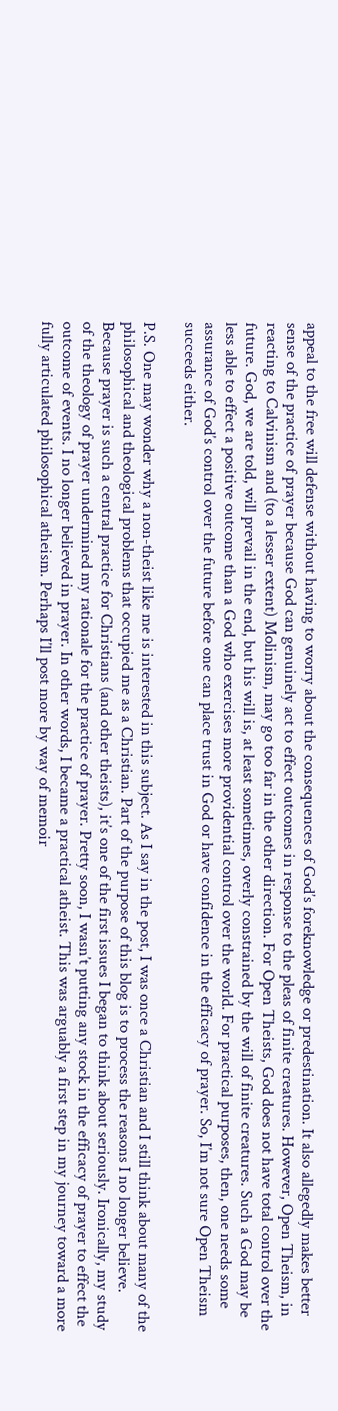appeal to the free will defense without having to worry about the consequences of God’s foreknowledge or predestination. It also allegedly makes better sense of the practice of prayer because God can genuinely act to effect outcomes in response to the pleas of finite creatures. However, Open Theism, in reacting to Calvinism and (to a lesser extent) Molinism, may go too far in the other direction. For Open Theists, God does not have total control over the future. God, we are told, will prevail in the end, but his will is, at least sometimes, overly constrained by the will of finite creatures. Such a God may be less able to effect a positive outcome than a God who exercises more providential control over the world. For practical purposes, then, one needs some assurance of God’s control over the future before one can place trust in God or have confidence in the efficacy of prayer. So, I’m not sure Open Theism succeeds either.

P.S. One may wonder why a non-theist like me is interested in this subject. As I say in the post, I was once a Christian and I still think about many of the philosophical and theological problems that occupied me as a Christian. Part of the purpose of this blog is to process the reasons I no longer believe. Because prayer is such a central practice for Christians (and other theists), it’s one of the first issues I began to think about seriously. Ironically, my study of the theology of prayer undermined my rationale for the practice of prayer. Pretty soon, I wasn’t putting any stock in the efficacy of prayer to effect the outcome of events. I no longer believed in prayer. In other words, I became a practical atheist. This was arguably a first step in my journey toward a more fully articulated philosophical atheism. Perhaps I’ll post more by way of memoir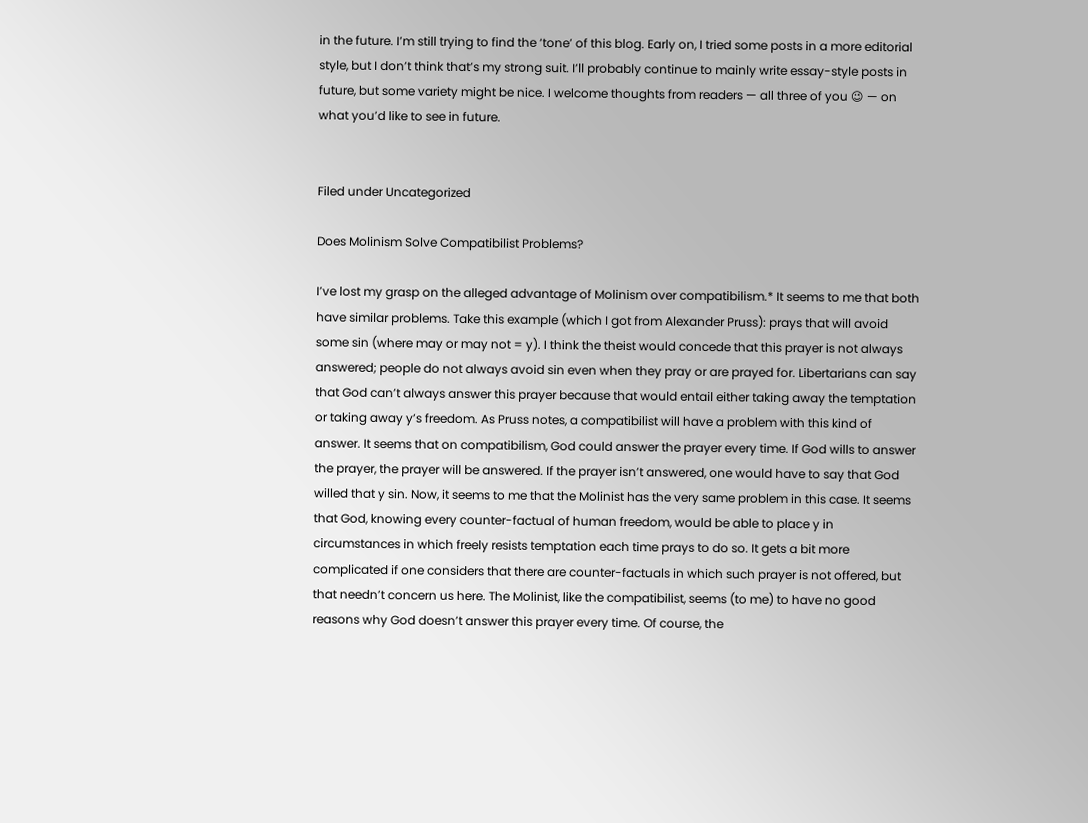in the future. I’m still trying to find the ‘tone’ of this blog. Early on, I tried some posts in a more editorial style, but I don’t think that’s my strong suit. I’ll probably continue to mainly write essay-style posts in future, but some variety might be nice. I welcome thoughts from readers — all three of you 😉 — on what you’d like to see in future.


Filed under Uncategorized

Does Molinism Solve Compatibilist Problems?

I’ve lost my grasp on the alleged advantage of Molinism over compatibilism.* It seems to me that both have similar problems. Take this example (which I got from Alexander Pruss): prays that will avoid some sin (where may or may not = y). I think the theist would concede that this prayer is not always answered; people do not always avoid sin even when they pray or are prayed for. Libertarians can say that God can’t always answer this prayer because that would entail either taking away the temptation or taking away y’s freedom. As Pruss notes, a compatibilist will have a problem with this kind of answer. It seems that on compatibilism, God could answer the prayer every time. If God wills to answer the prayer, the prayer will be answered. If the prayer isn’t answered, one would have to say that God willed that y sin. Now, it seems to me that the Molinist has the very same problem in this case. It seems that God, knowing every counter-factual of human freedom, would be able to place y in circumstances in which freely resists temptation each time prays to do so. It gets a bit more complicated if one considers that there are counter-factuals in which such prayer is not offered, but that needn’t concern us here. The Molinist, like the compatibilist, seems (to me) to have no good reasons why God doesn’t answer this prayer every time. Of course, the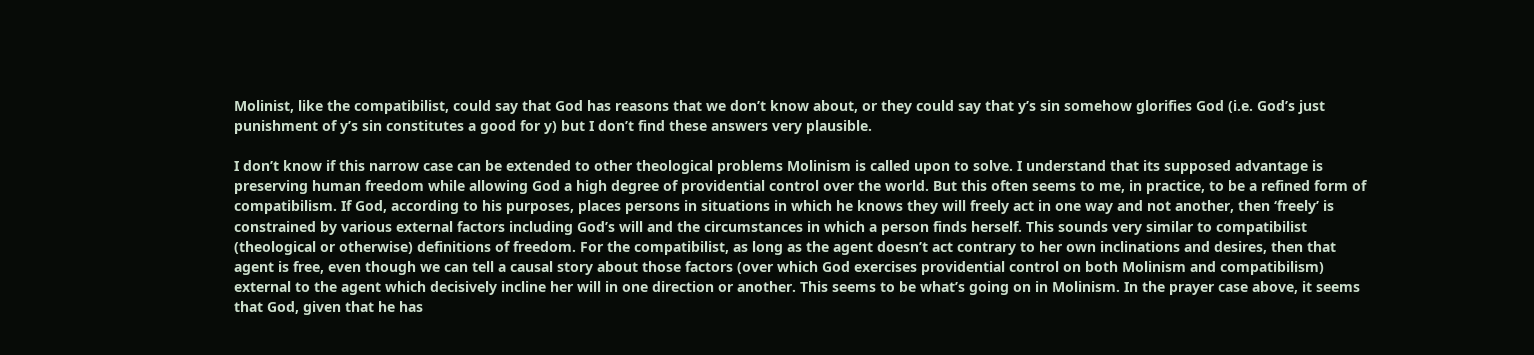Molinist, like the compatibilist, could say that God has reasons that we don’t know about, or they could say that y’s sin somehow glorifies God (i.e. God’s just punishment of y’s sin constitutes a good for y) but I don’t find these answers very plausible.

I don’t know if this narrow case can be extended to other theological problems Molinism is called upon to solve. I understand that its supposed advantage is preserving human freedom while allowing God a high degree of providential control over the world. But this often seems to me, in practice, to be a refined form of compatibilism. If God, according to his purposes, places persons in situations in which he knows they will freely act in one way and not another, then ‘freely’ is constrained by various external factors including God’s will and the circumstances in which a person finds herself. This sounds very similar to compatibilist (theological or otherwise) definitions of freedom. For the compatibilist, as long as the agent doesn’t act contrary to her own inclinations and desires, then that agent is free, even though we can tell a causal story about those factors (over which God exercises providential control on both Molinism and compatibilism) external to the agent which decisively incline her will in one direction or another. This seems to be what’s going on in Molinism. In the prayer case above, it seems that God, given that he has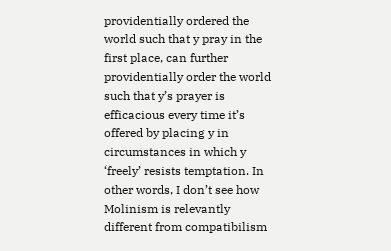providentially ordered the world such that y pray in the first place, can further providentially order the world such that y’s prayer is efficacious every time it’s offered by placing y in circumstances in which y ‘freely’ resists temptation. In other words, I don’t see how Molinism is relevantly different from compatibilism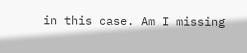in this case. Am I missing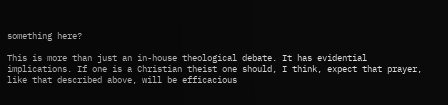something here?

This is more than just an in-house theological debate. It has evidential implications. If one is a Christian theist one should, I think, expect that prayer, like that described above, will be efficacious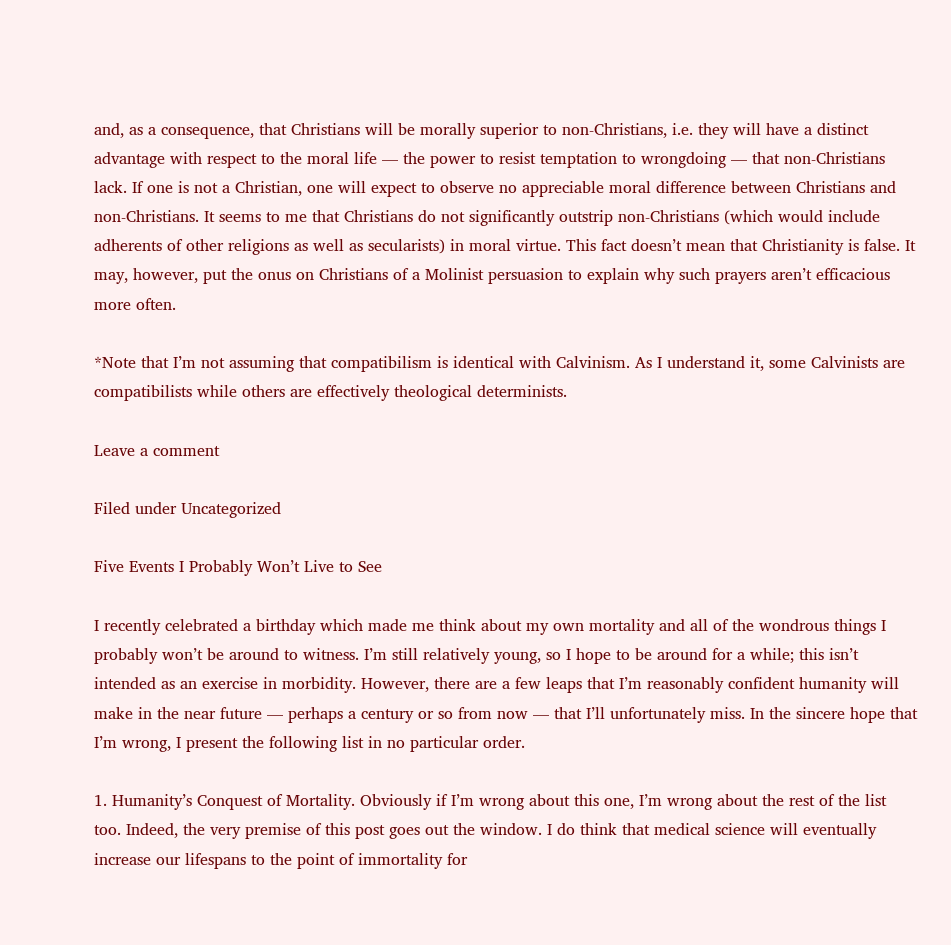and, as a consequence, that Christians will be morally superior to non-Christians, i.e. they will have a distinct advantage with respect to the moral life — the power to resist temptation to wrongdoing — that non-Christians lack. If one is not a Christian, one will expect to observe no appreciable moral difference between Christians and non-Christians. It seems to me that Christians do not significantly outstrip non-Christians (which would include adherents of other religions as well as secularists) in moral virtue. This fact doesn’t mean that Christianity is false. It may, however, put the onus on Christians of a Molinist persuasion to explain why such prayers aren’t efficacious more often.

*Note that I’m not assuming that compatibilism is identical with Calvinism. As I understand it, some Calvinists are compatibilists while others are effectively theological determinists.

Leave a comment

Filed under Uncategorized

Five Events I Probably Won’t Live to See

I recently celebrated a birthday which made me think about my own mortality and all of the wondrous things I probably won’t be around to witness. I’m still relatively young, so I hope to be around for a while; this isn’t intended as an exercise in morbidity. However, there are a few leaps that I’m reasonably confident humanity will make in the near future — perhaps a century or so from now — that I’ll unfortunately miss. In the sincere hope that I’m wrong, I present the following list in no particular order.

1. Humanity’s Conquest of Mortality. Obviously if I’m wrong about this one, I’m wrong about the rest of the list too. Indeed, the very premise of this post goes out the window. I do think that medical science will eventually increase our lifespans to the point of immortality for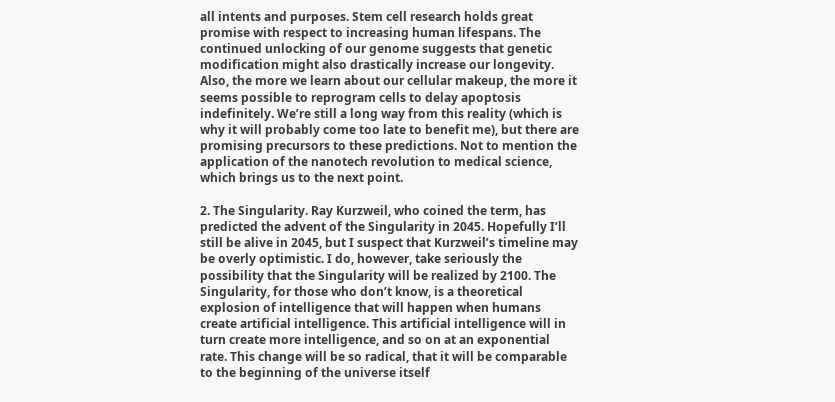all intents and purposes. Stem cell research holds great promise with respect to increasing human lifespans. The continued unlocking of our genome suggests that genetic modification might also drastically increase our longevity. Also, the more we learn about our cellular makeup, the more it seems possible to reprogram cells to delay apoptosis indefinitely. We’re still a long way from this reality (which is why it will probably come too late to benefit me), but there are promising precursors to these predictions. Not to mention the application of the nanotech revolution to medical science, which brings us to the next point.

2. The Singularity. Ray Kurzweil, who coined the term, has predicted the advent of the Singularity in 2045. Hopefully I’ll still be alive in 2045, but I suspect that Kurzweil’s timeline may be overly optimistic. I do, however, take seriously the possibility that the Singularity will be realized by 2100. The Singularity, for those who don’t know, is a theoretical explosion of intelligence that will happen when humans create artificial intelligence. This artificial intelligence will in turn create more intelligence, and so on at an exponential rate. This change will be so radical, that it will be comparable to the beginning of the universe itself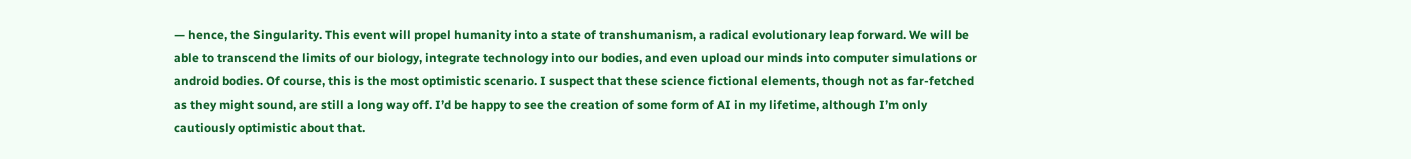— hence, the Singularity. This event will propel humanity into a state of transhumanism, a radical evolutionary leap forward. We will be able to transcend the limits of our biology, integrate technology into our bodies, and even upload our minds into computer simulations or android bodies. Of course, this is the most optimistic scenario. I suspect that these science fictional elements, though not as far-fetched as they might sound, are still a long way off. I’d be happy to see the creation of some form of AI in my lifetime, although I’m only cautiously optimistic about that.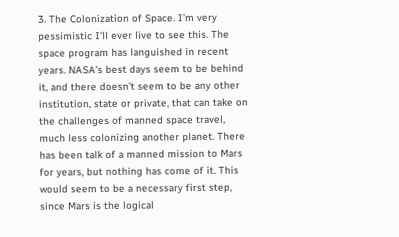3. The Colonization of Space. I’m very pessimistic I’ll ever live to see this. The space program has languished in recent years. NASA’s best days seem to be behind it, and there doesn’t seem to be any other institution, state or private, that can take on the challenges of manned space travel, much less colonizing another planet. There has been talk of a manned mission to Mars for years, but nothing has come of it. This would seem to be a necessary first step, since Mars is the logical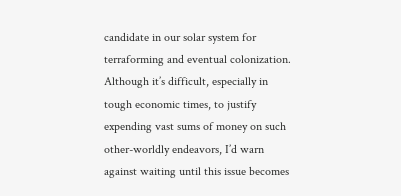candidate in our solar system for terraforming and eventual colonization. Although it’s difficult, especially in tough economic times, to justify expending vast sums of money on such other-worldly endeavors, I’d warn against waiting until this issue becomes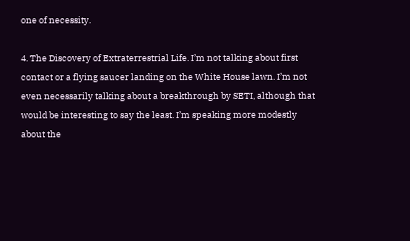one of necessity.

4. The Discovery of Extraterrestrial Life. I’m not talking about first contact or a flying saucer landing on the White House lawn. I’m not even necessarily talking about a breakthrough by SETI, although that would be interesting to say the least. I’m speaking more modestly about the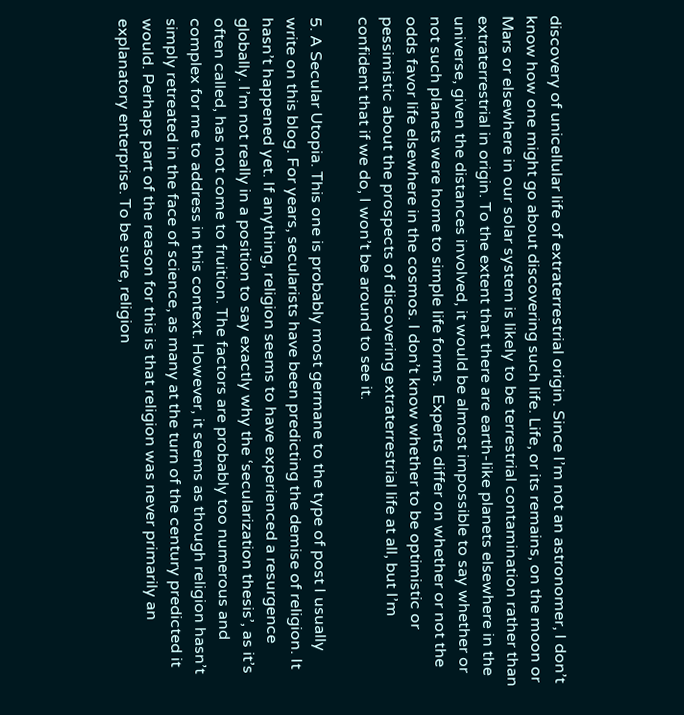discovery of unicellular life of extraterrestrial origin. Since I’m not an astronomer, I don’t know how one might go about discovering such life. Life, or its remains, on the moon or Mars or elsewhere in our solar system is likely to be terrestrial contamination rather than extraterrestrial in origin. To the extent that there are earth-like planets elsewhere in the universe, given the distances involved, it would be almost impossible to say whether or not such planets were home to simple life forms.  Experts differ on whether or not the odds favor life elsewhere in the cosmos. I don’t know whether to be optimistic or pessimistic about the prospects of discovering extraterrestrial life at all, but I’m confident that if we do, I won’t be around to see it.

5. A Secular Utopia. This one is probably most germane to the type of post I usually write on this blog. For years, secularists have been predicting the demise of religion. It hasn’t happened yet. If anything, religion seems to have experienced a resurgence globally. I’m not really in a position to say exactly why the ‘secularization thesis’, as it’s often called, has not come to fruition. The factors are probably too numerous and complex for me to address in this context. However, it seems as though religion hasn’t simply retreated in the face of science, as many at the turn of the century predicted it would. Perhaps part of the reason for this is that religion was never primarily an explanatory enterprise. To be sure, religion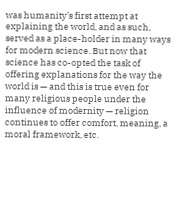was humanity’s first attempt at explaining the world, and as such, served as a place-holder in many ways for modern science. But now that science has co-opted the task of offering explanations for the way the world is — and this is true even for many religious people under the influence of modernity — religion continues to offer comfort, meaning, a moral framework, etc.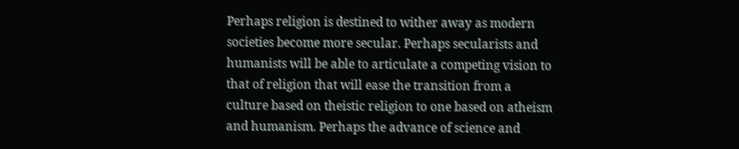Perhaps religion is destined to wither away as modern societies become more secular. Perhaps secularists and humanists will be able to articulate a competing vision to that of religion that will ease the transition from a culture based on theistic religion to one based on atheism and humanism. Perhaps the advance of science and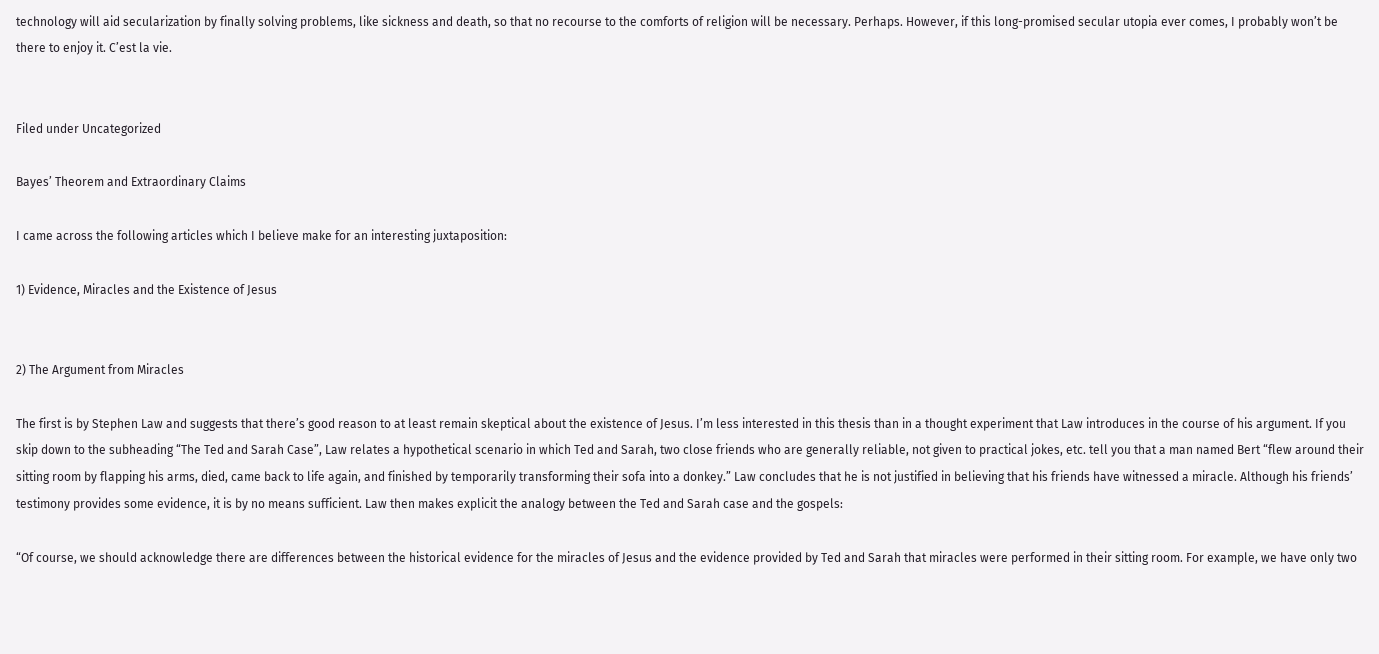technology will aid secularization by finally solving problems, like sickness and death, so that no recourse to the comforts of religion will be necessary. Perhaps. However, if this long-promised secular utopia ever comes, I probably won’t be there to enjoy it. C’est la vie.


Filed under Uncategorized

Bayes’ Theorem and Extraordinary Claims

I came across the following articles which I believe make for an interesting juxtaposition:

1) Evidence, Miracles and the Existence of Jesus


2) The Argument from Miracles

The first is by Stephen Law and suggests that there’s good reason to at least remain skeptical about the existence of Jesus. I’m less interested in this thesis than in a thought experiment that Law introduces in the course of his argument. If you skip down to the subheading “The Ted and Sarah Case”, Law relates a hypothetical scenario in which Ted and Sarah, two close friends who are generally reliable, not given to practical jokes, etc. tell you that a man named Bert “flew around their sitting room by flapping his arms, died, came back to life again, and finished by temporarily transforming their sofa into a donkey.” Law concludes that he is not justified in believing that his friends have witnessed a miracle. Although his friends’ testimony provides some evidence, it is by no means sufficient. Law then makes explicit the analogy between the Ted and Sarah case and the gospels:

“Of course, we should acknowledge there are differences between the historical evidence for the miracles of Jesus and the evidence provided by Ted and Sarah that miracles were performed in their sitting room. For example, we have only two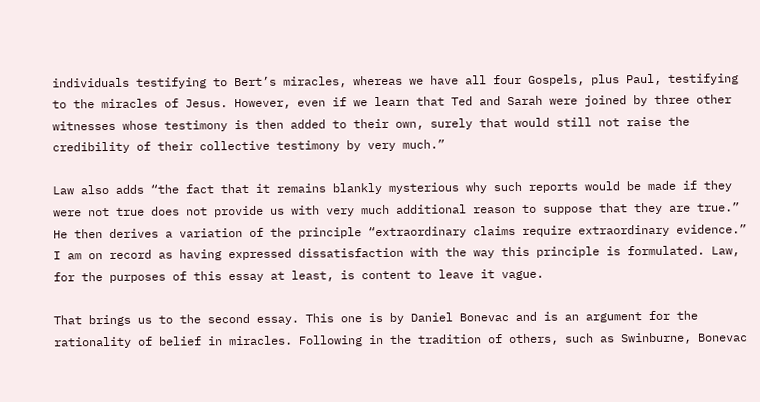individuals testifying to Bert’s miracles, whereas we have all four Gospels, plus Paul, testifying to the miracles of Jesus. However, even if we learn that Ted and Sarah were joined by three other witnesses whose testimony is then added to their own, surely that would still not raise the credibility of their collective testimony by very much.”

Law also adds “the fact that it remains blankly mysterious why such reports would be made if they were not true does not provide us with very much additional reason to suppose that they are true.” He then derives a variation of the principle “extraordinary claims require extraordinary evidence.” I am on record as having expressed dissatisfaction with the way this principle is formulated. Law, for the purposes of this essay at least, is content to leave it vague.

That brings us to the second essay. This one is by Daniel Bonevac and is an argument for the rationality of belief in miracles. Following in the tradition of others, such as Swinburne, Bonevac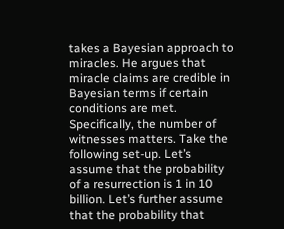takes a Bayesian approach to miracles. He argues that miracle claims are credible in Bayesian terms if certain conditions are met. Specifically, the number of witnesses matters. Take the following set-up. Let’s assume that the probability of a resurrection is 1 in 10 billion. Let’s further assume that the probability that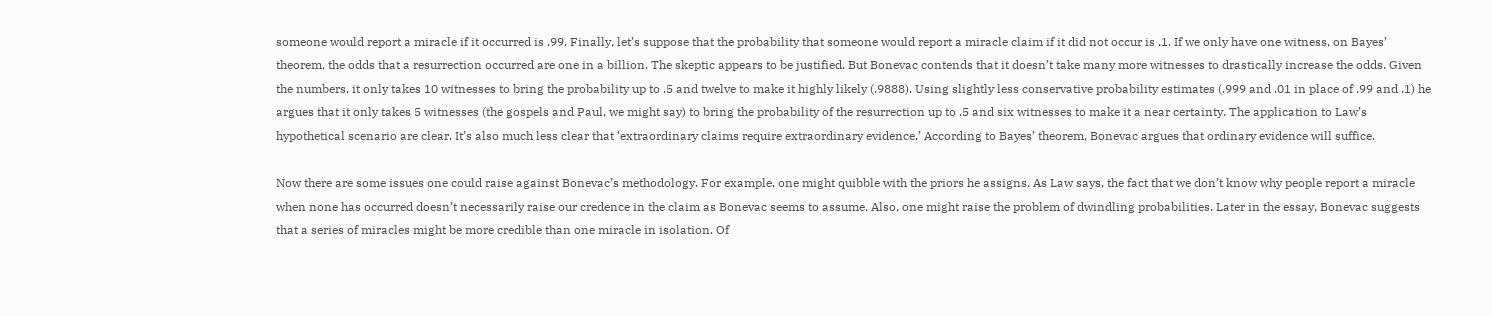someone would report a miracle if it occurred is .99. Finally, let’s suppose that the probability that someone would report a miracle claim if it did not occur is .1. If we only have one witness, on Bayes’ theorem, the odds that a resurrection occurred are one in a billion. The skeptic appears to be justified. But Bonevac contends that it doesn’t take many more witnesses to drastically increase the odds. Given the numbers, it only takes 10 witnesses to bring the probability up to .5 and twelve to make it highly likely (.9888). Using slightly less conservative probability estimates (.999 and .01 in place of .99 and .1) he argues that it only takes 5 witnesses (the gospels and Paul, we might say) to bring the probability of the resurrection up to .5 and six witnesses to make it a near certainty. The application to Law’s hypothetical scenario are clear. It’s also much less clear that ‘extraordinary claims require extraordinary evidence.’ According to Bayes’ theorem, Bonevac argues that ordinary evidence will suffice.

Now there are some issues one could raise against Bonevac’s methodology. For example, one might quibble with the priors he assigns. As Law says, the fact that we don’t know why people report a miracle when none has occurred doesn’t necessarily raise our credence in the claim as Bonevac seems to assume. Also, one might raise the problem of dwindling probabilities. Later in the essay, Bonevac suggests that a series of miracles might be more credible than one miracle in isolation. Of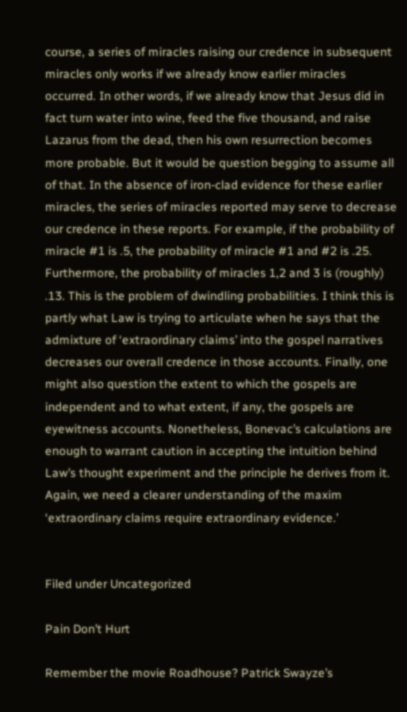course, a series of miracles raising our credence in subsequent miracles only works if we already know earlier miracles occurred. In other words, if we already know that Jesus did in fact turn water into wine, feed the five thousand, and raise Lazarus from the dead, then his own resurrection becomes more probable. But it would be question begging to assume all of that. In the absence of iron-clad evidence for these earlier miracles, the series of miracles reported may serve to decrease our credence in these reports. For example, if the probability of miracle #1 is .5, the probability of miracle #1 and #2 is .25. Furthermore, the probability of miracles 1,2 and 3 is (roughly) .13. This is the problem of dwindling probabilities. I think this is partly what Law is trying to articulate when he says that the admixture of ‘extraordinary claims’ into the gospel narratives decreases our overall credence in those accounts. Finally, one might also question the extent to which the gospels are independent and to what extent, if any, the gospels are eyewitness accounts. Nonetheless, Bonevac’s calculations are enough to warrant caution in accepting the intuition behind Law’s thought experiment and the principle he derives from it. Again, we need a clearer understanding of the maxim ‘extraordinary claims require extraordinary evidence.’


Filed under Uncategorized

Pain Don’t Hurt

Remember the movie Roadhouse? Patrick Swayze’s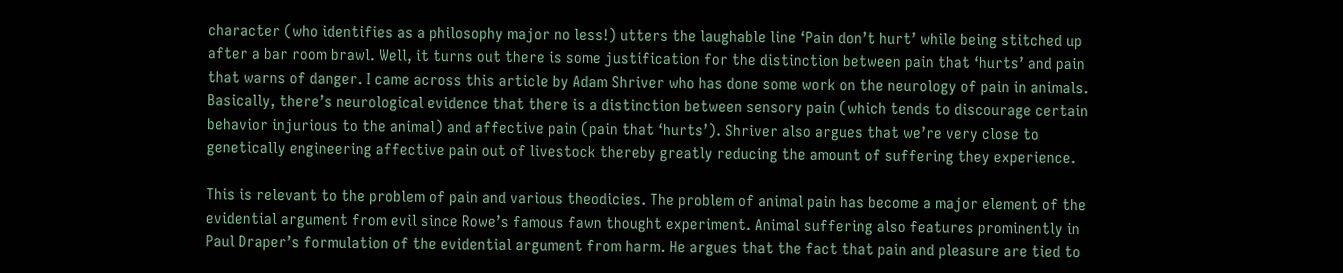character (who identifies as a philosophy major no less!) utters the laughable line ‘Pain don’t hurt’ while being stitched up after a bar room brawl. Well, it turns out there is some justification for the distinction between pain that ‘hurts’ and pain that warns of danger. I came across this article by Adam Shriver who has done some work on the neurology of pain in animals. Basically, there’s neurological evidence that there is a distinction between sensory pain (which tends to discourage certain behavior injurious to the animal) and affective pain (pain that ‘hurts’). Shriver also argues that we’re very close to genetically engineering affective pain out of livestock thereby greatly reducing the amount of suffering they experience.

This is relevant to the problem of pain and various theodicies. The problem of animal pain has become a major element of the evidential argument from evil since Rowe’s famous fawn thought experiment. Animal suffering also features prominently in Paul Draper’s formulation of the evidential argument from harm. He argues that the fact that pain and pleasure are tied to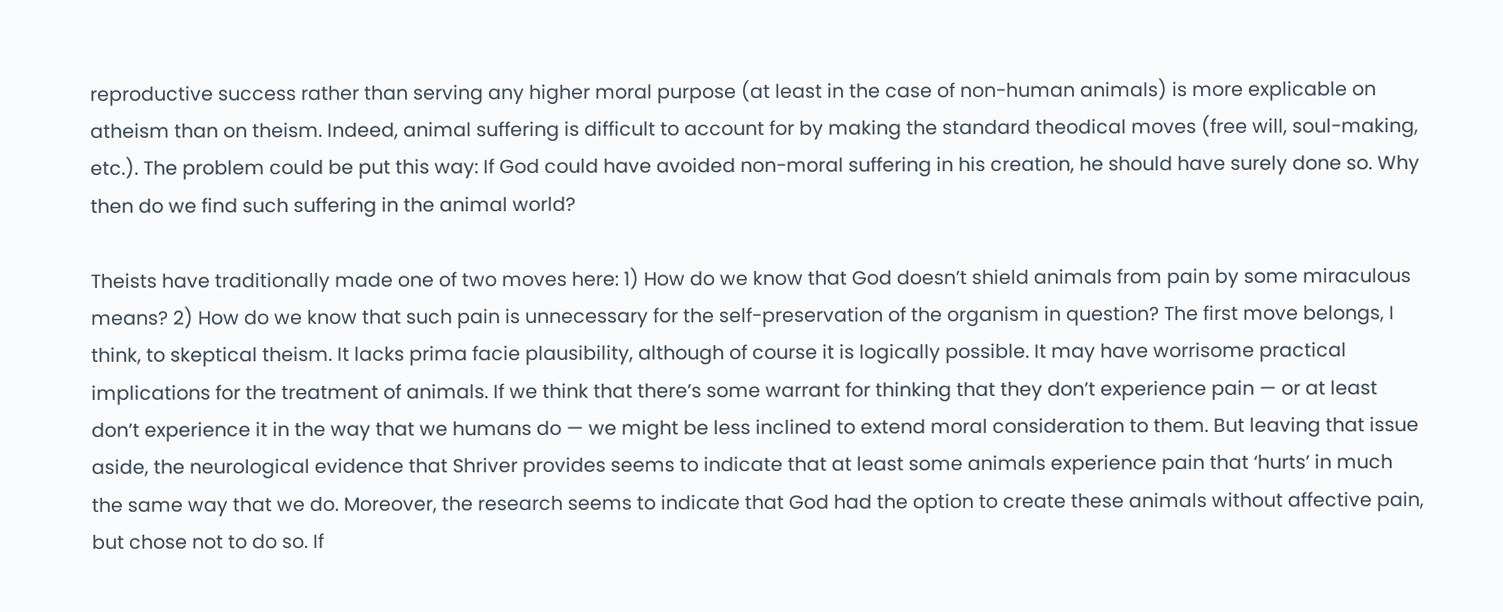reproductive success rather than serving any higher moral purpose (at least in the case of non-human animals) is more explicable on atheism than on theism. Indeed, animal suffering is difficult to account for by making the standard theodical moves (free will, soul-making, etc.). The problem could be put this way: If God could have avoided non-moral suffering in his creation, he should have surely done so. Why then do we find such suffering in the animal world?

Theists have traditionally made one of two moves here: 1) How do we know that God doesn’t shield animals from pain by some miraculous means? 2) How do we know that such pain is unnecessary for the self-preservation of the organism in question? The first move belongs, I think, to skeptical theism. It lacks prima facie plausibility, although of course it is logically possible. It may have worrisome practical implications for the treatment of animals. If we think that there’s some warrant for thinking that they don’t experience pain — or at least don’t experience it in the way that we humans do — we might be less inclined to extend moral consideration to them. But leaving that issue aside, the neurological evidence that Shriver provides seems to indicate that at least some animals experience pain that ‘hurts’ in much the same way that we do. Moreover, the research seems to indicate that God had the option to create these animals without affective pain, but chose not to do so. If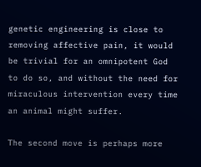genetic engineering is close to removing affective pain, it would be trivial for an omnipotent God to do so, and without the need for miraculous intervention every time an animal might suffer.

The second move is perhaps more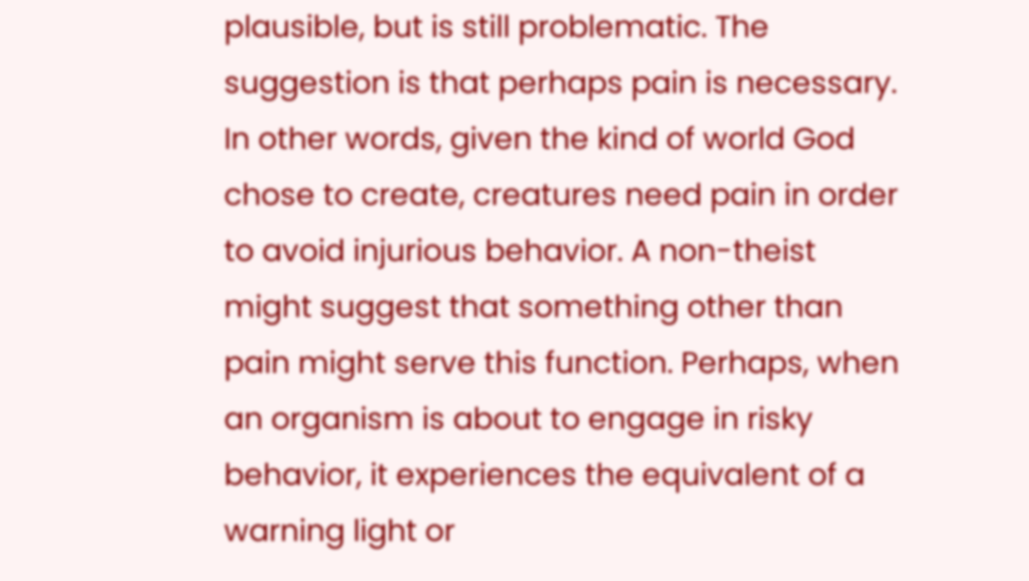plausible, but is still problematic. The suggestion is that perhaps pain is necessary. In other words, given the kind of world God chose to create, creatures need pain in order to avoid injurious behavior. A non-theist might suggest that something other than pain might serve this function. Perhaps, when an organism is about to engage in risky behavior, it experiences the equivalent of a warning light or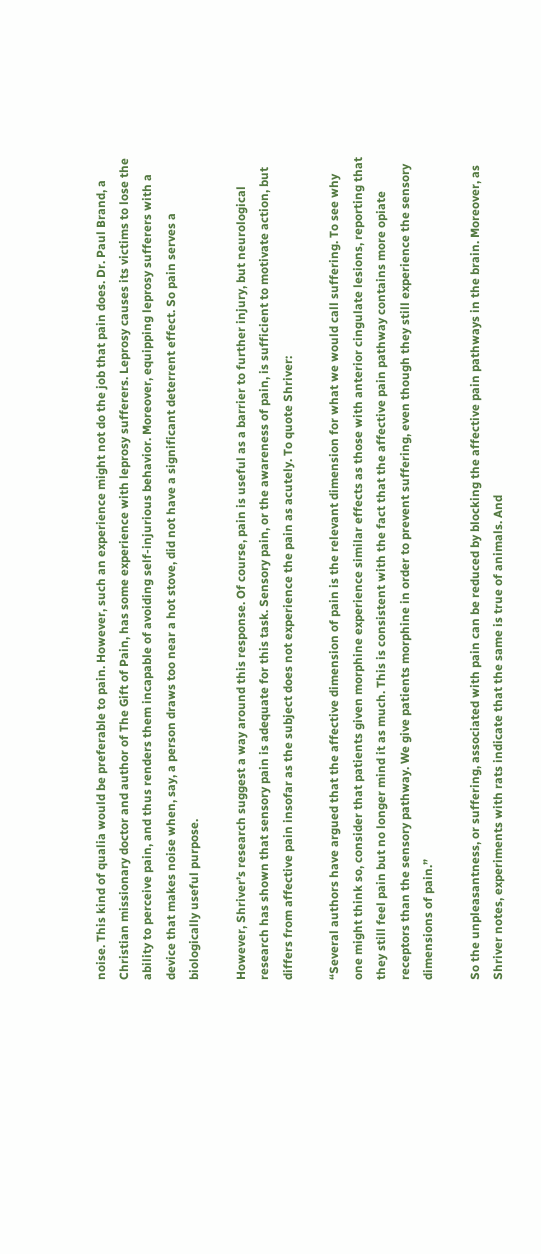noise. This kind of qualia would be preferable to pain. However, such an experience might not do the job that pain does. Dr. Paul Brand, a Christian missionary doctor and author of The Gift of Pain, has some experience with leprosy sufferers. Leprosy causes its victims to lose the ability to perceive pain, and thus renders them incapable of avoiding self-injurious behavior. Moreover, equipping leprosy sufferers with a device that makes noise when, say, a person draws too near a hot stove, did not have a significant deterrent effect. So pain serves a biologically useful purpose.

However, Shriver’s research suggest a way around this response. Of course, pain is useful as a barrier to further injury, but neurological research has shown that sensory pain is adequate for this task. Sensory pain, or the awareness of pain, is sufficient to motivate action, but differs from affective pain insofar as the subject does not experience the pain as acutely. To quote Shriver:

“Several authors have argued that the affective dimension of pain is the relevant dimension for what we would call suffering. To see why one might think so, consider that patients given morphine experience similar effects as those with anterior cingulate lesions, reporting that they still feel pain but no longer mind it as much. This is consistent with the fact that the affective pain pathway contains more opiate receptors than the sensory pathway. We give patients morphine in order to prevent suffering, even though they still experience the sensory dimensions of pain.”

So the unpleasantness, or suffering, associated with pain can be reduced by blocking the affective pain pathways in the brain. Moreover, as Shriver notes, experiments with rats indicate that the same is true of animals. And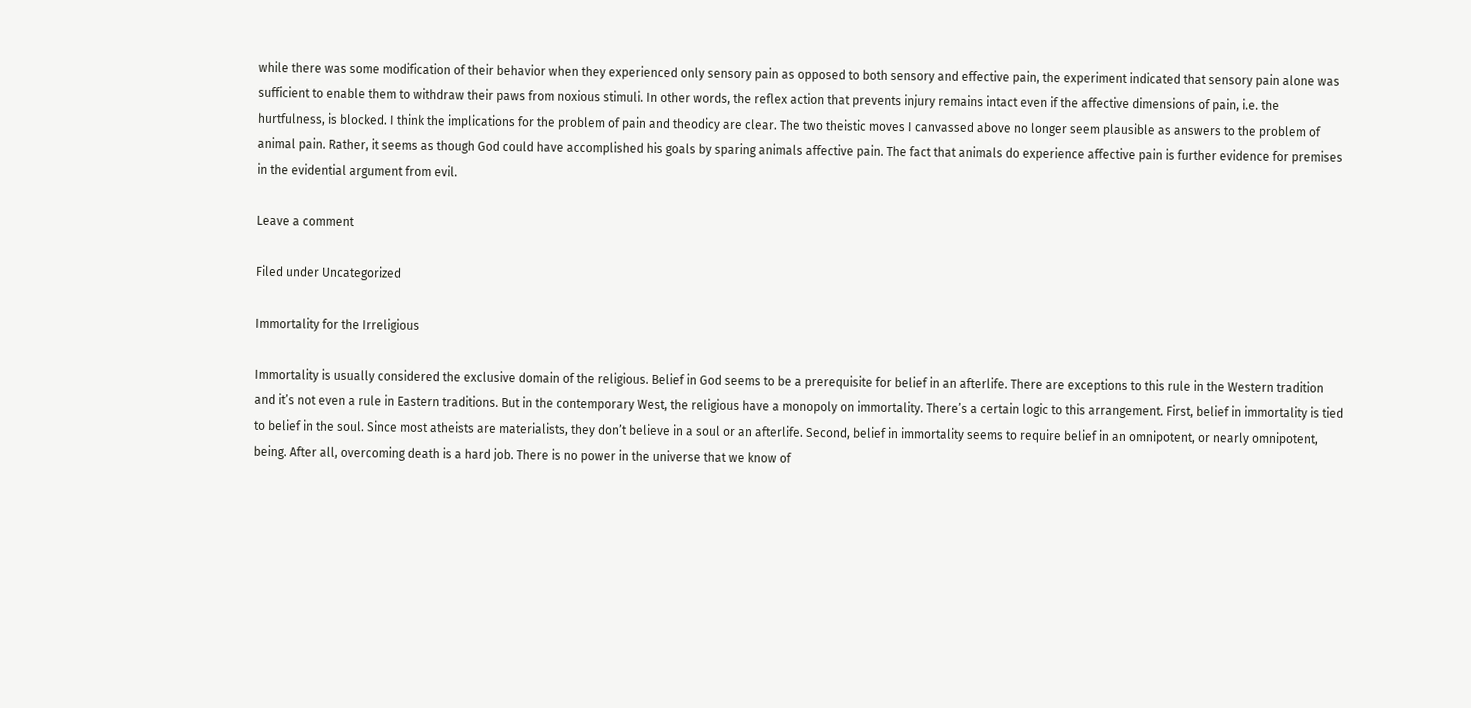while there was some modification of their behavior when they experienced only sensory pain as opposed to both sensory and effective pain, the experiment indicated that sensory pain alone was sufficient to enable them to withdraw their paws from noxious stimuli. In other words, the reflex action that prevents injury remains intact even if the affective dimensions of pain, i.e. the hurtfulness, is blocked. I think the implications for the problem of pain and theodicy are clear. The two theistic moves I canvassed above no longer seem plausible as answers to the problem of animal pain. Rather, it seems as though God could have accomplished his goals by sparing animals affective pain. The fact that animals do experience affective pain is further evidence for premises in the evidential argument from evil.

Leave a comment

Filed under Uncategorized

Immortality for the Irreligious

Immortality is usually considered the exclusive domain of the religious. Belief in God seems to be a prerequisite for belief in an afterlife. There are exceptions to this rule in the Western tradition and it’s not even a rule in Eastern traditions. But in the contemporary West, the religious have a monopoly on immortality. There’s a certain logic to this arrangement. First, belief in immortality is tied to belief in the soul. Since most atheists are materialists, they don’t believe in a soul or an afterlife. Second, belief in immortality seems to require belief in an omnipotent, or nearly omnipotent, being. After all, overcoming death is a hard job. There is no power in the universe that we know of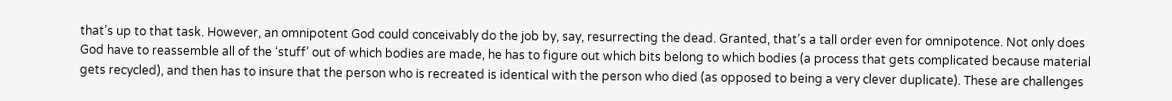that’s up to that task. However, an omnipotent God could conceivably do the job by, say, resurrecting the dead. Granted, that’s a tall order even for omnipotence. Not only does God have to reassemble all of the ‘stuff’ out of which bodies are made, he has to figure out which bits belong to which bodies (a process that gets complicated because material gets recycled), and then has to insure that the person who is recreated is identical with the person who died (as opposed to being a very clever duplicate). These are challenges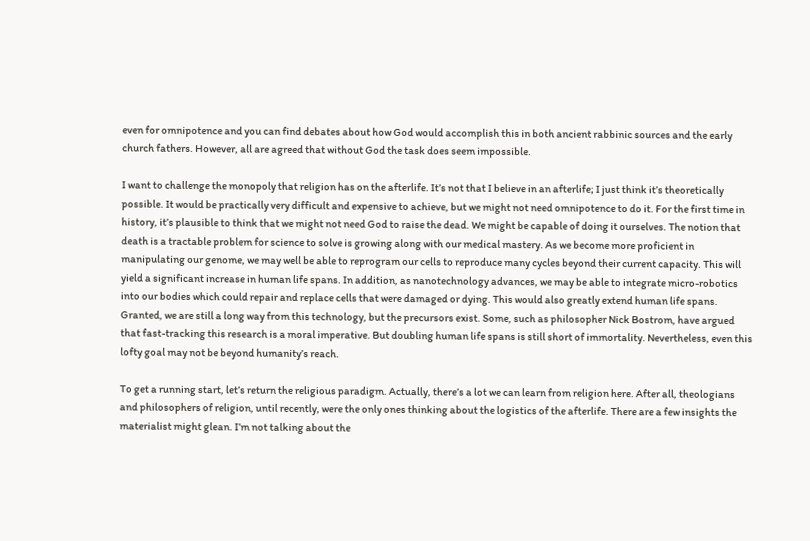even for omnipotence and you can find debates about how God would accomplish this in both ancient rabbinic sources and the early church fathers. However, all are agreed that without God the task does seem impossible.

I want to challenge the monopoly that religion has on the afterlife. It’s not that I believe in an afterlife; I just think it’s theoretically possible. It would be practically very difficult and expensive to achieve, but we might not need omnipotence to do it. For the first time in history, it’s plausible to think that we might not need God to raise the dead. We might be capable of doing it ourselves. The notion that death is a tractable problem for science to solve is growing along with our medical mastery. As we become more proficient in manipulating our genome, we may well be able to reprogram our cells to reproduce many cycles beyond their current capacity. This will yield a significant increase in human life spans. In addition, as nanotechnology advances, we may be able to integrate micro-robotics into our bodies which could repair and replace cells that were damaged or dying. This would also greatly extend human life spans. Granted, we are still a long way from this technology, but the precursors exist. Some, such as philosopher Nick Bostrom, have argued that fast-tracking this research is a moral imperative. But doubling human life spans is still short of immortality. Nevertheless, even this lofty goal may not be beyond humanity’s reach.

To get a running start, let’s return the religious paradigm. Actually, there’s a lot we can learn from religion here. After all, theologians and philosophers of religion, until recently, were the only ones thinking about the logistics of the afterlife. There are a few insights the materialist might glean. I’m not talking about the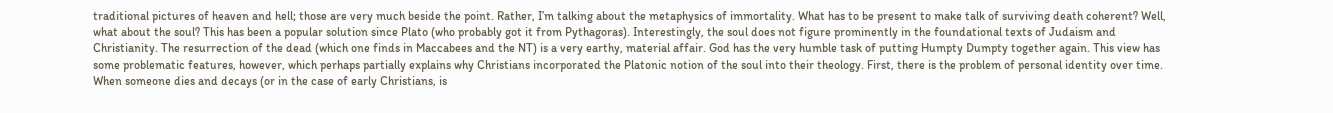traditional pictures of heaven and hell; those are very much beside the point. Rather, I’m talking about the metaphysics of immortality. What has to be present to make talk of surviving death coherent? Well, what about the soul? This has been a popular solution since Plato (who probably got it from Pythagoras). Interestingly, the soul does not figure prominently in the foundational texts of Judaism and Christianity. The resurrection of the dead (which one finds in Maccabees and the NT) is a very earthy, material affair. God has the very humble task of putting Humpty Dumpty together again. This view has some problematic features, however, which perhaps partially explains why Christians incorporated the Platonic notion of the soul into their theology. First, there is the problem of personal identity over time. When someone dies and decays (or in the case of early Christians, is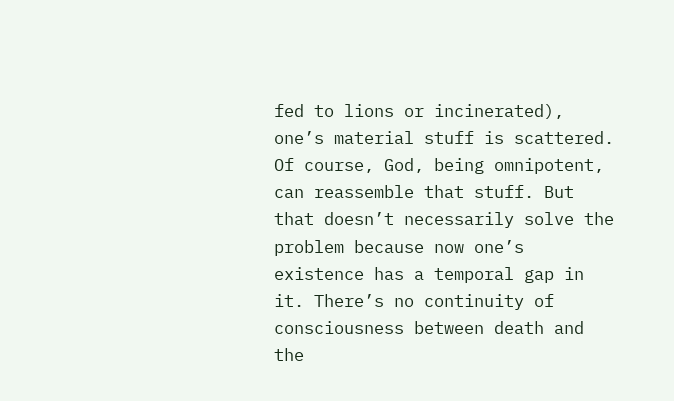fed to lions or incinerated), one’s material stuff is scattered. Of course, God, being omnipotent, can reassemble that stuff. But that doesn’t necessarily solve the problem because now one’s existence has a temporal gap in it. There’s no continuity of consciousness between death and the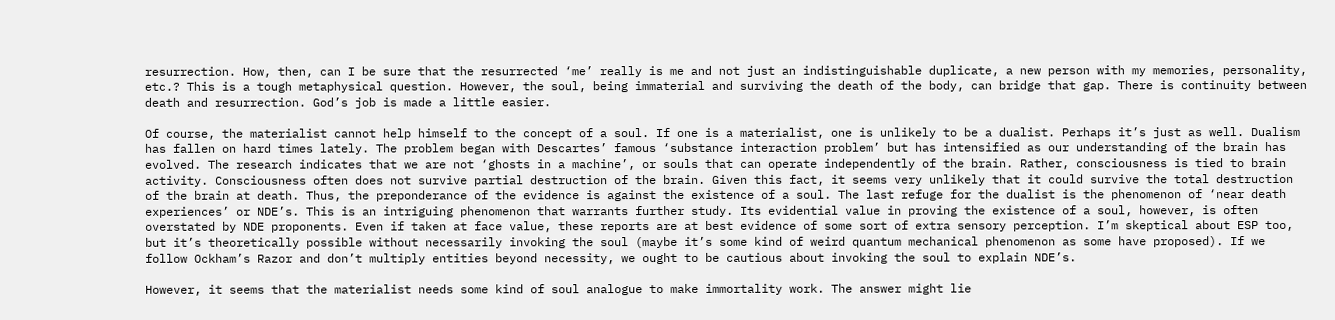resurrection. How, then, can I be sure that the resurrected ‘me’ really is me and not just an indistinguishable duplicate, a new person with my memories, personality, etc.? This is a tough metaphysical question. However, the soul, being immaterial and surviving the death of the body, can bridge that gap. There is continuity between death and resurrection. God’s job is made a little easier.

Of course, the materialist cannot help himself to the concept of a soul. If one is a materialist, one is unlikely to be a dualist. Perhaps it’s just as well. Dualism has fallen on hard times lately. The problem began with Descartes’ famous ‘substance interaction problem’ but has intensified as our understanding of the brain has evolved. The research indicates that we are not ‘ghosts in a machine’, or souls that can operate independently of the brain. Rather, consciousness is tied to brain activity. Consciousness often does not survive partial destruction of the brain. Given this fact, it seems very unlikely that it could survive the total destruction of the brain at death. Thus, the preponderance of the evidence is against the existence of a soul. The last refuge for the dualist is the phenomenon of ‘near death experiences’ or NDE’s. This is an intriguing phenomenon that warrants further study. Its evidential value in proving the existence of a soul, however, is often overstated by NDE proponents. Even if taken at face value, these reports are at best evidence of some sort of extra sensory perception. I’m skeptical about ESP too, but it’s theoretically possible without necessarily invoking the soul (maybe it’s some kind of weird quantum mechanical phenomenon as some have proposed). If we follow Ockham’s Razor and don’t multiply entities beyond necessity, we ought to be cautious about invoking the soul to explain NDE’s.

However, it seems that the materialist needs some kind of soul analogue to make immortality work. The answer might lie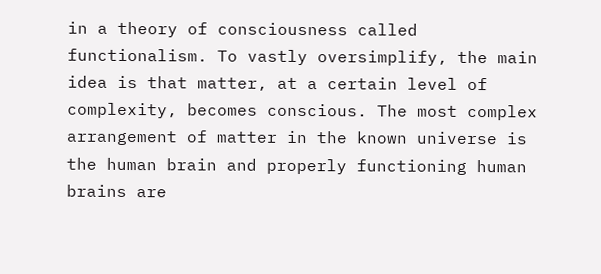in a theory of consciousness called functionalism. To vastly oversimplify, the main idea is that matter, at a certain level of complexity, becomes conscious. The most complex arrangement of matter in the known universe is the human brain and properly functioning human brains are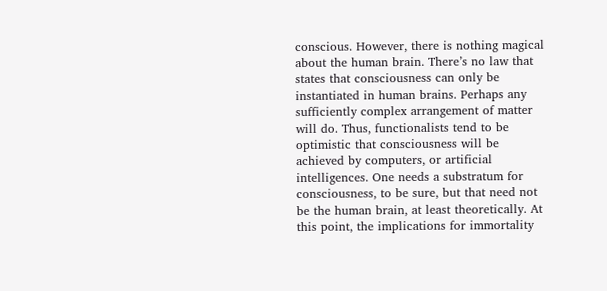conscious. However, there is nothing magical about the human brain. There’s no law that states that consciousness can only be instantiated in human brains. Perhaps any sufficiently complex arrangement of matter will do. Thus, functionalists tend to be optimistic that consciousness will be achieved by computers, or artificial intelligences. One needs a substratum for consciousness, to be sure, but that need not be the human brain, at least theoretically. At this point, the implications for immortality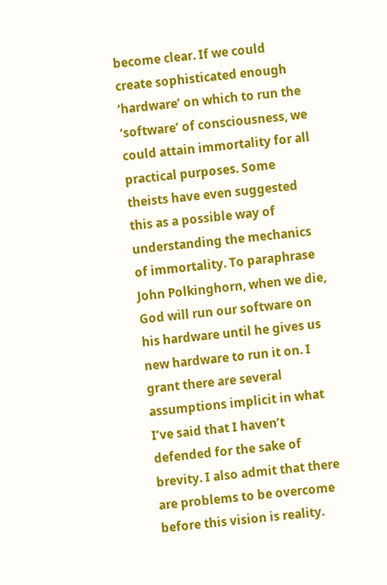become clear. If we could create sophisticated enough ‘hardware’ on which to run the ‘software’ of consciousness, we could attain immortality for all practical purposes. Some theists have even suggested this as a possible way of understanding the mechanics of immortality. To paraphrase John Polkinghorn, when we die, God will run our software on his hardware until he gives us new hardware to run it on. I grant there are several assumptions implicit in what I’ve said that I haven’t defended for the sake of brevity. I also admit that there are problems to be overcome before this vision is reality.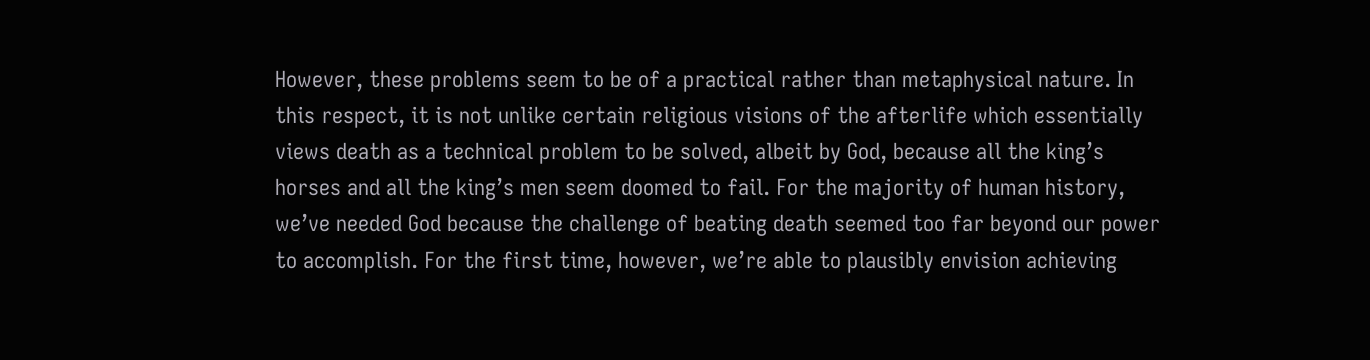However, these problems seem to be of a practical rather than metaphysical nature. In this respect, it is not unlike certain religious visions of the afterlife which essentially views death as a technical problem to be solved, albeit by God, because all the king’s horses and all the king’s men seem doomed to fail. For the majority of human history, we’ve needed God because the challenge of beating death seemed too far beyond our power to accomplish. For the first time, however, we’re able to plausibly envision achieving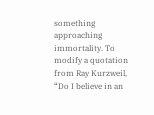something approaching immortality. To modify a quotation from Ray Kurzweil, “Do I believe in an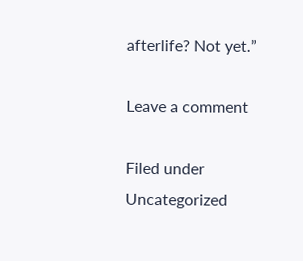afterlife? Not yet.”

Leave a comment

Filed under Uncategorized